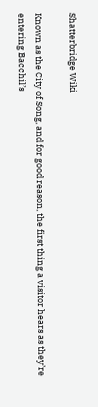Shatterbridge Wiki

Known as the City of Song, and for good reason, the first thing a visitor hears as they’re entering Bacchil’s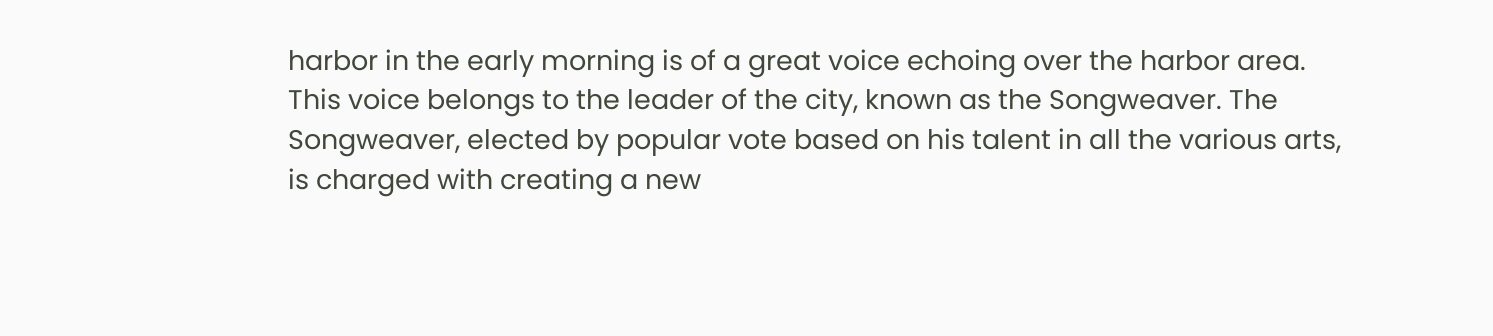harbor in the early morning is of a great voice echoing over the harbor area. This voice belongs to the leader of the city, known as the Songweaver. The Songweaver, elected by popular vote based on his talent in all the various arts, is charged with creating a new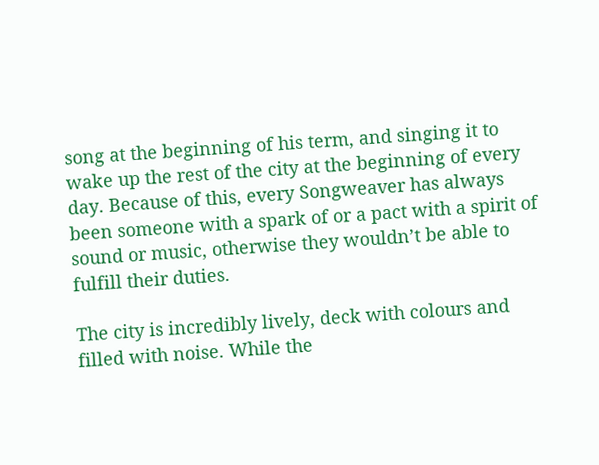song at the beginning of his term, and singing it to wake up the rest of the city at the beginning of every day. Because of this, every Songweaver has always been someone with a spark of or a pact with a spirit of sound or music, otherwise they wouldn’t be able to fulfill their duties.

The city is incredibly lively, deck with colours and filled with noise. While the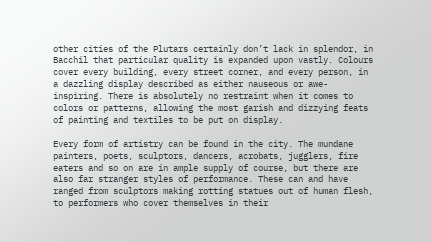other cities of the Plutars certainly don’t lack in splendor, in Bacchil that particular quality is expanded upon vastly. Colours cover every building, every street corner, and every person, in a dazzling display described as either nauseous or awe-inspiring. There is absolutely no restraint when it comes to colors or patterns, allowing the most garish and dizzying feats of painting and textiles to be put on display.

Every form of artistry can be found in the city. The mundane painters, poets, sculptors, dancers, acrobats, jugglers, fire eaters and so on are in ample supply of course, but there are also far stranger styles of performance. These can and have ranged from sculptors making rotting statues out of human flesh, to performers who cover themselves in their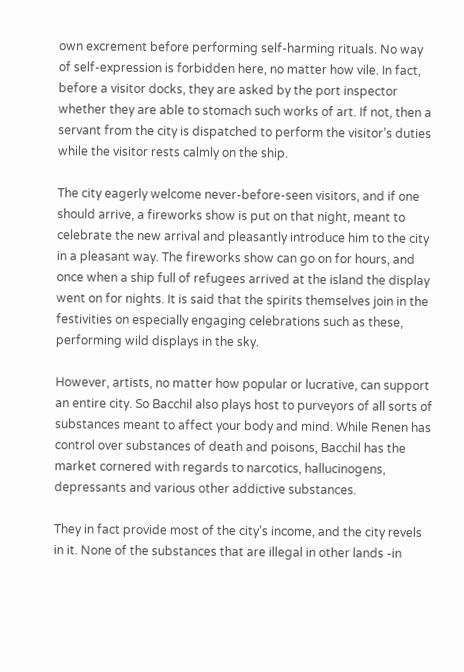own excrement before performing self-harming rituals. No way of self-expression is forbidden here, no matter how vile. In fact, before a visitor docks, they are asked by the port inspector whether they are able to stomach such works of art. If not, then a servant from the city is dispatched to perform the visitor’s duties while the visitor rests calmly on the ship.

The city eagerly welcome never-before-seen visitors, and if one should arrive, a fireworks show is put on that night, meant to celebrate the new arrival and pleasantly introduce him to the city in a pleasant way. The fireworks show can go on for hours, and once when a ship full of refugees arrived at the island the display went on for nights. It is said that the spirits themselves join in the festivities on especially engaging celebrations such as these, performing wild displays in the sky.

However, artists, no matter how popular or lucrative, can support an entire city. So Bacchil also plays host to purveyors of all sorts of substances meant to affect your body and mind. While Renen has control over substances of death and poisons, Bacchil has the market cornered with regards to narcotics, hallucinogens, depressants and various other addictive substances.

They in fact provide most of the city’s income, and the city revels in it. None of the substances that are illegal in other lands -in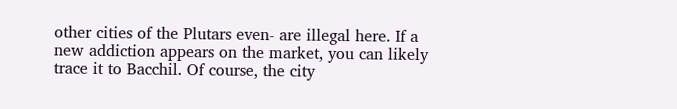other cities of the Plutars even- are illegal here. If a new addiction appears on the market, you can likely trace it to Bacchil. Of course, the city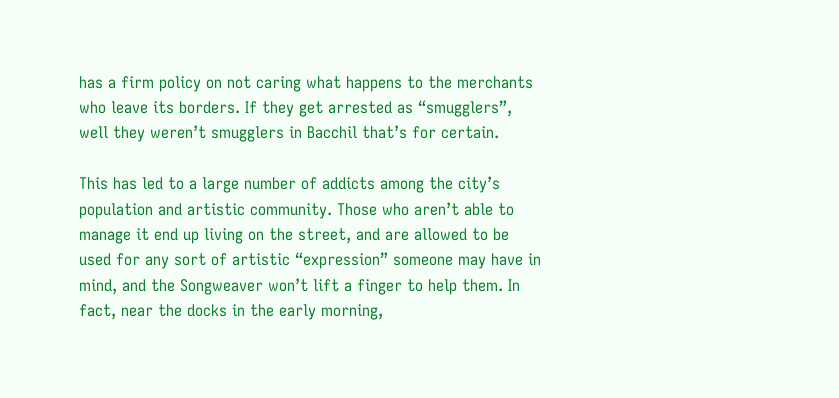has a firm policy on not caring what happens to the merchants who leave its borders. If they get arrested as “smugglers”, well they weren’t smugglers in Bacchil that’s for certain.

This has led to a large number of addicts among the city’s population and artistic community. Those who aren’t able to manage it end up living on the street, and are allowed to be used for any sort of artistic “expression” someone may have in mind, and the Songweaver won’t lift a finger to help them. In fact, near the docks in the early morning,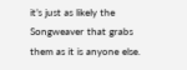it’s just as likely the Songweaver that grabs them as it is anyone else.